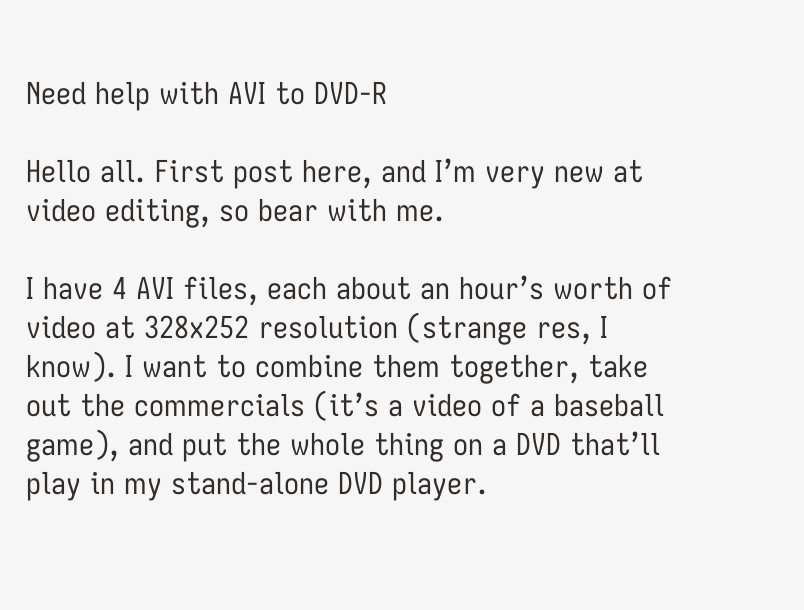Need help with AVI to DVD-R

Hello all. First post here, and I’m very new at video editing, so bear with me.

I have 4 AVI files, each about an hour’s worth of video at 328x252 resolution (strange res, I know). I want to combine them together, take out the commercials (it’s a video of a baseball game), and put the whole thing on a DVD that’ll play in my stand-alone DVD player.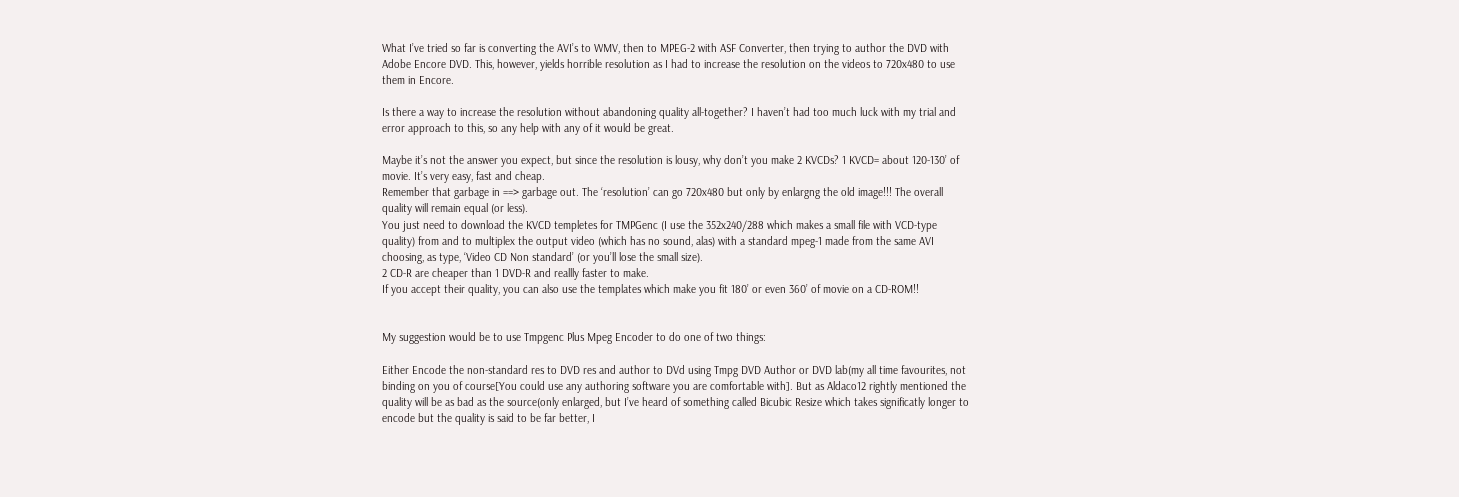What I’ve tried so far is converting the AVI’s to WMV, then to MPEG-2 with ASF Converter, then trying to author the DVD with Adobe Encore DVD. This, however, yields horrible resolution as I had to increase the resolution on the videos to 720x480 to use them in Encore.

Is there a way to increase the resolution without abandoning quality all-together? I haven’t had too much luck with my trial and error approach to this, so any help with any of it would be great.

Maybe it’s not the answer you expect, but since the resolution is lousy, why don’t you make 2 KVCDs? 1 KVCD= about 120-130’ of movie. It’s very easy, fast and cheap.
Remember that garbage in ==> garbage out. The ‘resolution’ can go 720x480 but only by enlargng the old image!!! The overall quality will remain equal (or less).
You just need to download the KVCD templetes for TMPGenc (I use the 352x240/288 which makes a small file with VCD-type quality) from and to multiplex the output video (which has no sound, alas) with a standard mpeg-1 made from the same AVI choosing, as type, ‘Video CD Non standard’ (or you’ll lose the small size).
2 CD-R are cheaper than 1 DVD-R and reallly faster to make.
If you accept their quality, you can also use the templates which make you fit 180’ or even 360’ of movie on a CD-ROM!!


My suggestion would be to use Tmpgenc Plus Mpeg Encoder to do one of two things:

Either Encode the non-standard res to DVD res and author to DVd using Tmpg DVD Author or DVD lab(my all time favourites, not binding on you of course[You could use any authoring software you are comfortable with]. But as Aldaco12 rightly mentioned the quality will be as bad as the source(only enlarged, but I’ve heard of something called Bicubic Resize which takes significatly longer to encode but the quality is said to be far better, I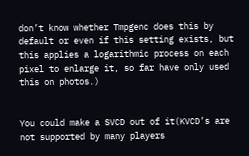don’t know whether Tmpgenc does this by default or even if this setting exists, but this applies a logarithmic process on each pixel to enlarge it, so far have only used this on photos.)


You could make a SVCD out of it(KVCD’s are not supported by many players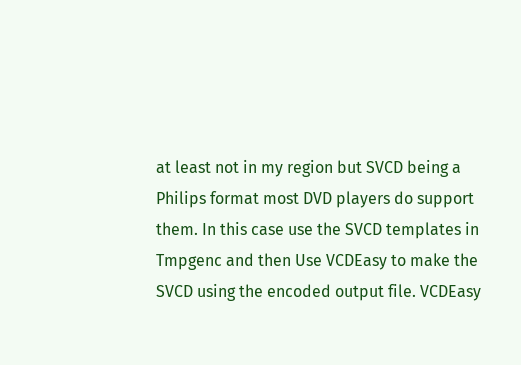at least not in my region but SVCD being a Philips format most DVD players do support them. In this case use the SVCD templates in Tmpgenc and then Use VCDEasy to make the SVCD using the encoded output file. VCDEasy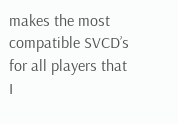makes the most compatible SVCD’s for all players that I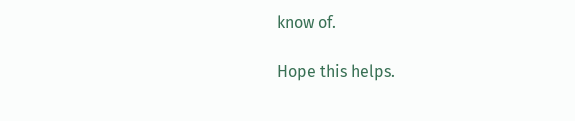know of.

Hope this helps.